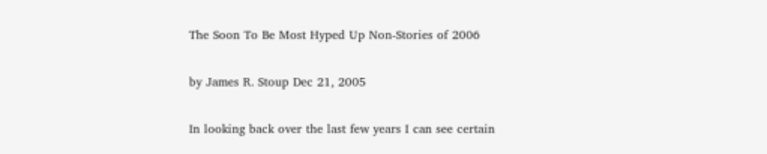The Soon To Be Most Hyped Up Non-Stories of 2006

by James R. Stoup Dec 21, 2005

In looking back over the last few years I can see certain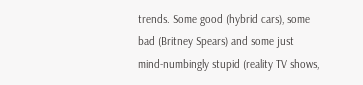trends. Some good (hybrid cars), some bad (Britney Spears) and some just mind-numbingly stupid (reality TV shows,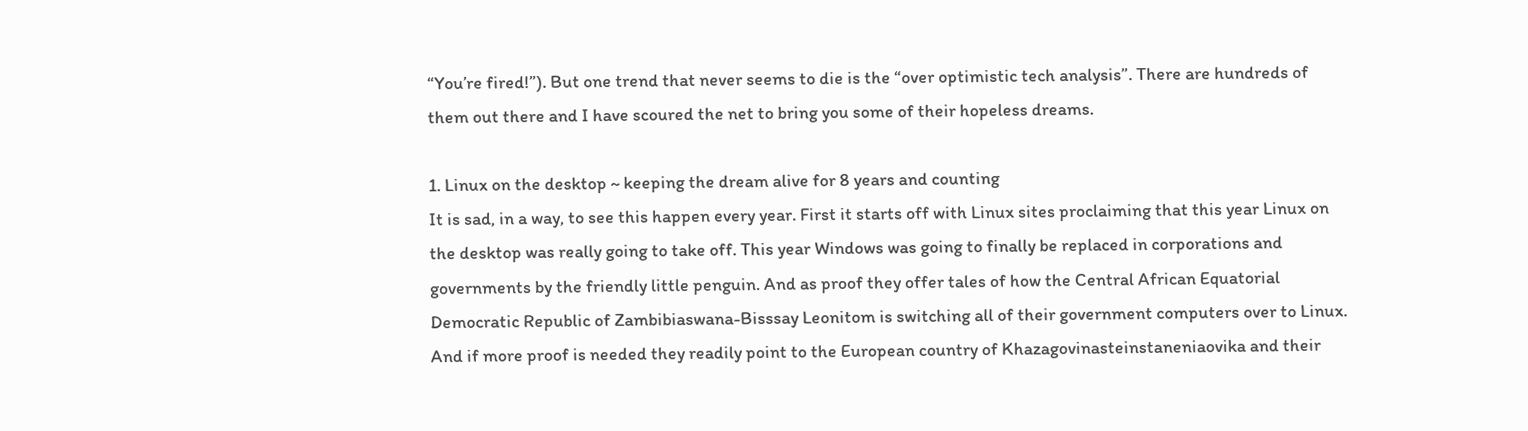“You’re fired!”). But one trend that never seems to die is the “over optimistic tech analysis”. There are hundreds of them out there and I have scoured the net to bring you some of their hopeless dreams.

1. Linux on the desktop ~ keeping the dream alive for 8 years and counting
It is sad, in a way, to see this happen every year. First it starts off with Linux sites proclaiming that this year Linux on the desktop was really going to take off. This year Windows was going to finally be replaced in corporations and governments by the friendly little penguin. And as proof they offer tales of how the Central African Equatorial Democratic Republic of Zambibiaswana-Bisssay Leonitom is switching all of their government computers over to Linux. And if more proof is needed they readily point to the European country of Khazagovinasteinstaneniaovika and their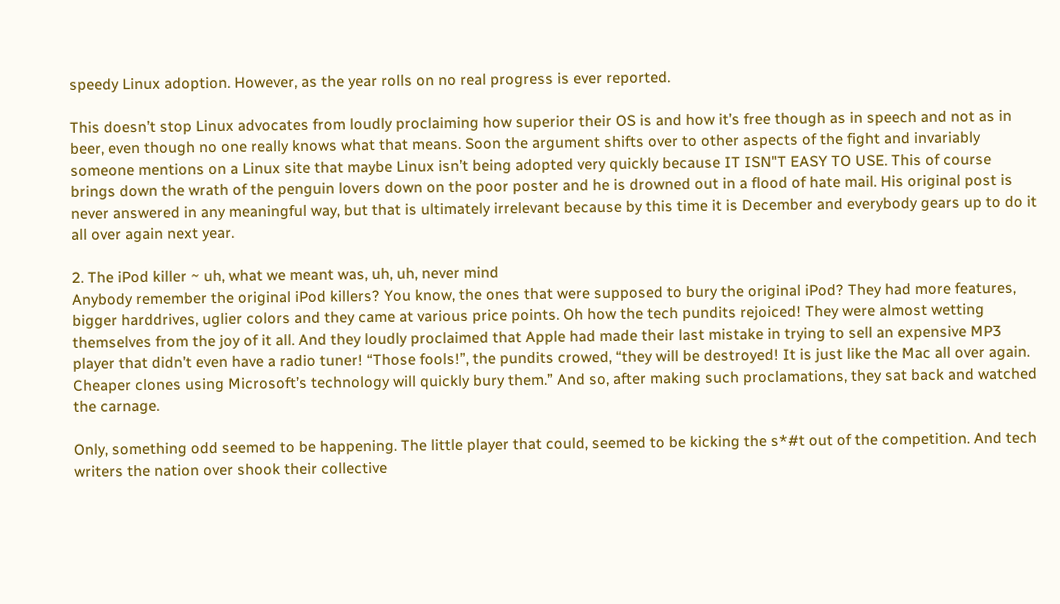speedy Linux adoption. However, as the year rolls on no real progress is ever reported.

This doesn’t stop Linux advocates from loudly proclaiming how superior their OS is and how it’s free though as in speech and not as in beer, even though no one really knows what that means. Soon the argument shifts over to other aspects of the fight and invariably someone mentions on a Linux site that maybe Linux isn’t being adopted very quickly because IT ISN"T EASY TO USE. This of course brings down the wrath of the penguin lovers down on the poor poster and he is drowned out in a flood of hate mail. His original post is never answered in any meaningful way, but that is ultimately irrelevant because by this time it is December and everybody gears up to do it all over again next year.

2. The iPod killer ~ uh, what we meant was, uh, uh, never mind
Anybody remember the original iPod killers? You know, the ones that were supposed to bury the original iPod? They had more features, bigger harddrives, uglier colors and they came at various price points. Oh how the tech pundits rejoiced! They were almost wetting themselves from the joy of it all. And they loudly proclaimed that Apple had made their last mistake in trying to sell an expensive MP3 player that didn’t even have a radio tuner! “Those fools!”, the pundits crowed, “they will be destroyed! It is just like the Mac all over again. Cheaper clones using Microsoft’s technology will quickly bury them.” And so, after making such proclamations, they sat back and watched the carnage.

Only, something odd seemed to be happening. The little player that could, seemed to be kicking the s*#t out of the competition. And tech writers the nation over shook their collective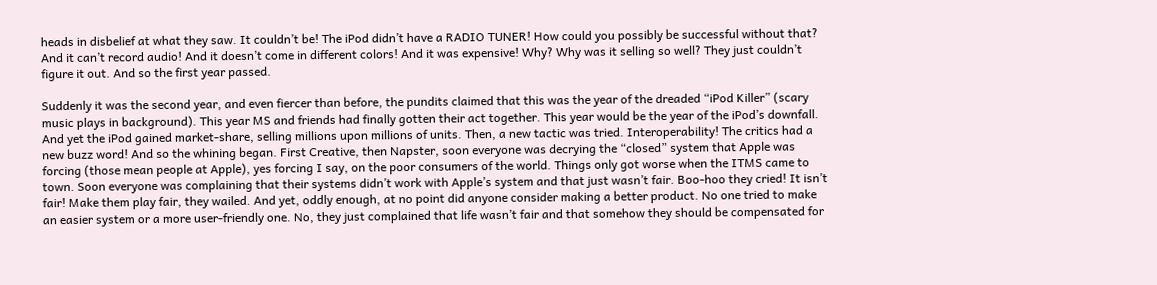heads in disbelief at what they saw. It couldn’t be! The iPod didn’t have a RADIO TUNER! How could you possibly be successful without that? And it can’t record audio! And it doesn’t come in different colors! And it was expensive! Why? Why was it selling so well? They just couldn’t figure it out. And so the first year passed.

Suddenly it was the second year, and even fiercer than before, the pundits claimed that this was the year of the dreaded “iPod Killer” (scary music plays in background). This year MS and friends had finally gotten their act together. This year would be the year of the iPod’s downfall. And yet the iPod gained market-share, selling millions upon millions of units. Then, a new tactic was tried. Interoperability! The critics had a new buzz word! And so the whining began. First Creative, then Napster, soon everyone was decrying the “closed” system that Apple was forcing (those mean people at Apple), yes forcing I say, on the poor consumers of the world. Things only got worse when the ITMS came to town. Soon everyone was complaining that their systems didn’t work with Apple’s system and that just wasn’t fair. Boo-hoo they cried! It isn’t fair! Make them play fair, they wailed. And yet, oddly enough, at no point did anyone consider making a better product. No one tried to make an easier system or a more user-friendly one. No, they just complained that life wasn’t fair and that somehow they should be compensated for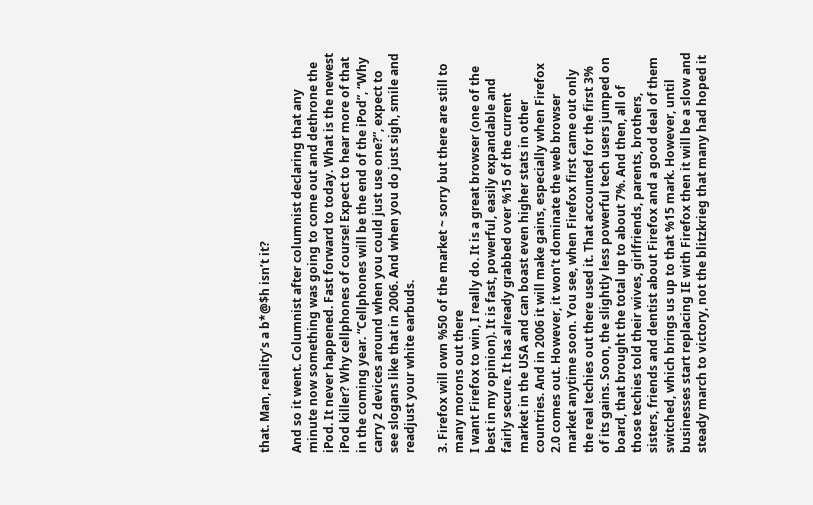that. Man, reality’s a b*@$h isn’t it?

And so it went. Columnist after columnist declaring that any minute now something was going to come out and dethrone the iPod. It never happened. Fast forward to today. What is the newest iPod killer? Why cellphones of course! Expect to hear more of that in the coming year. “Cellphones will be the end of the iPod”, “Why carry 2 devices around when you could just use one?”, expect to see slogans like that in 2006. And when you do just sigh, smile and readjust your white earbuds.

3. Firefox will own %50 of the market ~ sorry but there are still to many morons out there
I want Firefox to win, I really do. It is a great browser (one of the best in my opinion). It is fast, powerful, easily expandable and fairly secure. It has already grabbed over %15 of the current market in the USA and can boast even higher stats in other countries. And in 2006 it will make gains, especially when Firefox 2.0 comes out. However, it won’t dominate the web browser market anytime soon. You see, when Firefox first came out only the real techies out there used it. That accounted for the first 3% of its gains. Soon, the slightly less powerful tech users jumped on board, that brought the total up to about 7%. And then, all of those techies told their wives, girlfriends, parents, brothers, sisters, friends and dentist about Firefox and a good deal of them switched, which brings us up to that %15 mark. However, until businesses start replacing IE with Firefox then it will be a slow and steady march to victory, not the blitzkrieg that many had hoped it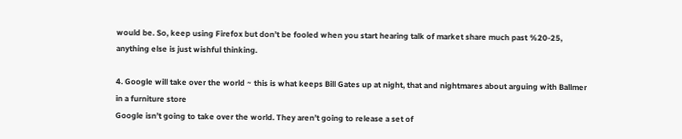would be. So, keep using Firefox but don’t be fooled when you start hearing talk of market share much past %20-25, anything else is just wishful thinking.

4. Google will take over the world ~ this is what keeps Bill Gates up at night, that and nightmares about arguing with Ballmer in a furniture store
Google isn’t going to take over the world. They aren’t going to release a set of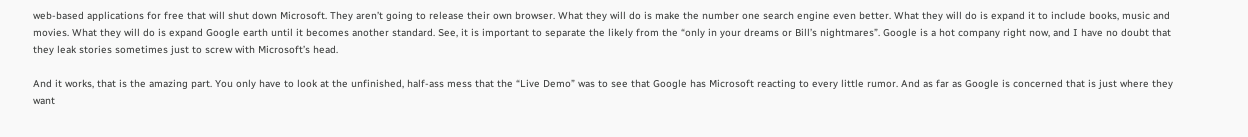web-based applications for free that will shut down Microsoft. They aren’t going to release their own browser. What they will do is make the number one search engine even better. What they will do is expand it to include books, music and movies. What they will do is expand Google earth until it becomes another standard. See, it is important to separate the likely from the “only in your dreams or Bill’s nightmares”. Google is a hot company right now, and I have no doubt that they leak stories sometimes just to screw with Microsoft’s head.

And it works, that is the amazing part. You only have to look at the unfinished, half-ass mess that the “Live Demo” was to see that Google has Microsoft reacting to every little rumor. And as far as Google is concerned that is just where they want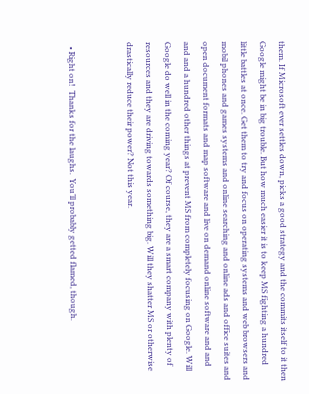them. If Microsoft ever settles down, picks a good strategy and the commits itself to it then Google might be in big trouble. But how much easier it is to keep MS fighting a hundred little battles at once. Get them to try and focus on operating systems and web browsers and mobil phones and games systems and online searching and online ads and office suites and open document formats and map software and live on demand online software and and and and a hundred other things at prevent MS from completely focusing on Google. Will Google do well in the coming year? Of course, they are a smart company with plenty of resources and they are driving towards something big. Will they shatter MS or otherwise drastically reduce their power? Not this year.


  • Right on!  Thanks for the laughs.  You’ll probably getted flamed, though.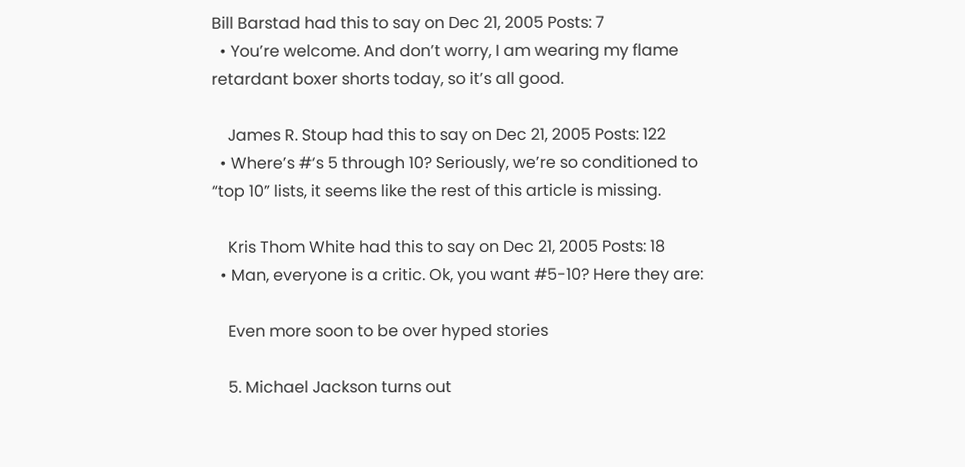Bill Barstad had this to say on Dec 21, 2005 Posts: 7
  • You’re welcome. And don’t worry, I am wearing my flame retardant boxer shorts today, so it’s all good.

    James R. Stoup had this to say on Dec 21, 2005 Posts: 122
  • Where’s #‘s 5 through 10? Seriously, we’re so conditioned to “top 10” lists, it seems like the rest of this article is missing.

    Kris Thom White had this to say on Dec 21, 2005 Posts: 18
  • Man, everyone is a critic. Ok, you want #5-10? Here they are:

    Even more soon to be over hyped stories

    5. Michael Jackson turns out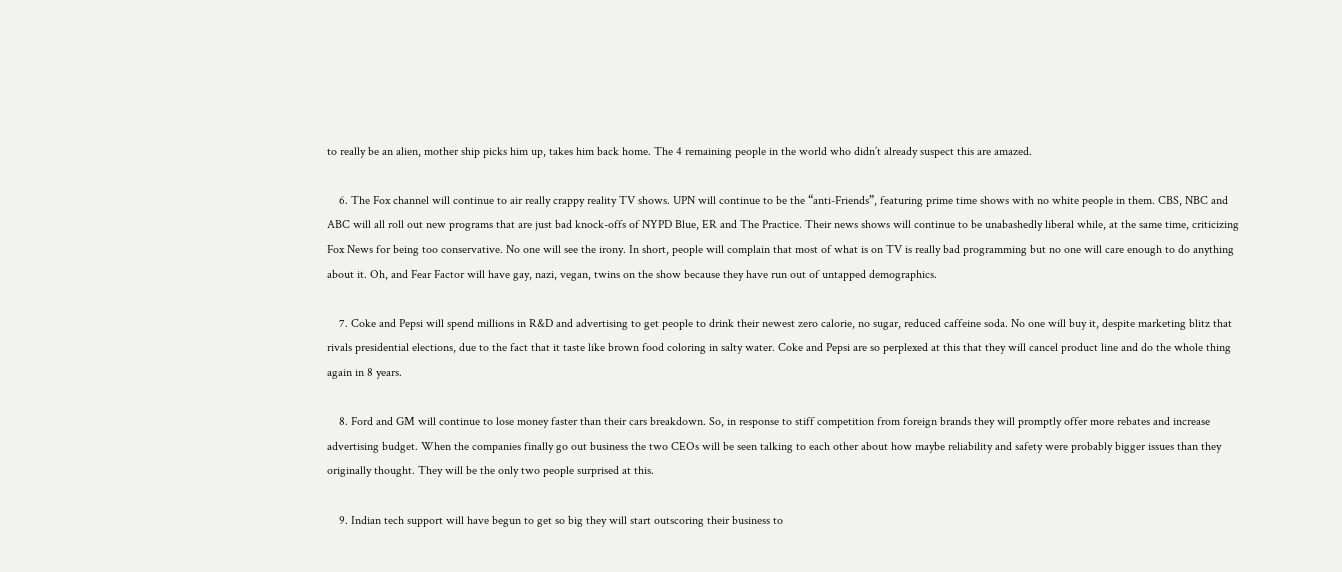to really be an alien, mother ship picks him up, takes him back home. The 4 remaining people in the world who didn’t already suspect this are amazed.

    6. The Fox channel will continue to air really crappy reality TV shows. UPN will continue to be the “anti-Friends”, featuring prime time shows with no white people in them. CBS, NBC and ABC will all roll out new programs that are just bad knock-offs of NYPD Blue, ER and The Practice. Their news shows will continue to be unabashedly liberal while, at the same time, criticizing Fox News for being too conservative. No one will see the irony. In short, people will complain that most of what is on TV is really bad programming but no one will care enough to do anything about it. Oh, and Fear Factor will have gay, nazi, vegan, twins on the show because they have run out of untapped demographics.

    7. Coke and Pepsi will spend millions in R&D and advertising to get people to drink their newest zero calorie, no sugar, reduced caffeine soda. No one will buy it, despite marketing blitz that rivals presidential elections, due to the fact that it taste like brown food coloring in salty water. Coke and Pepsi are so perplexed at this that they will cancel product line and do the whole thing again in 8 years.

    8. Ford and GM will continue to lose money faster than their cars breakdown. So, in response to stiff competition from foreign brands they will promptly offer more rebates and increase advertising budget. When the companies finally go out business the two CEOs will be seen talking to each other about how maybe reliability and safety were probably bigger issues than they originally thought. They will be the only two people surprised at this.

    9. Indian tech support will have begun to get so big they will start outscoring their business to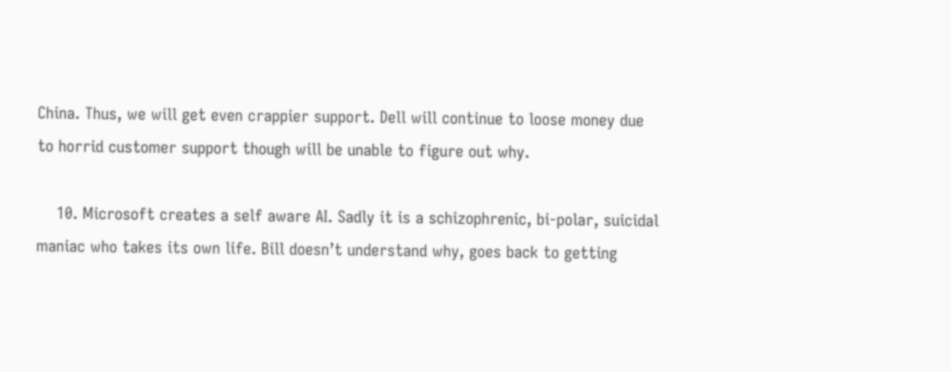China. Thus, we will get even crappier support. Dell will continue to loose money due to horrid customer support though will be unable to figure out why.

    10. Microsoft creates a self aware AI. Sadly it is a schizophrenic, bi-polar, suicidal maniac who takes its own life. Bill doesn’t understand why, goes back to getting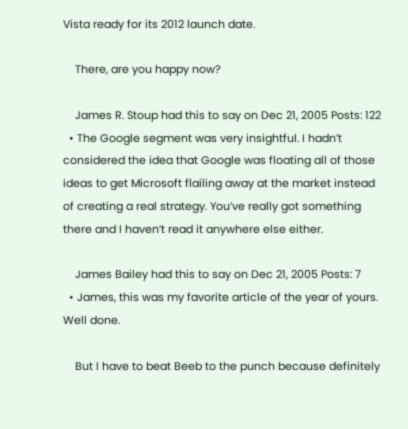Vista ready for its 2012 launch date.

    There, are you happy now?

    James R. Stoup had this to say on Dec 21, 2005 Posts: 122
  • The Google segment was very insightful. I hadn’t considered the idea that Google was floating all of those ideas to get Microsoft flailing away at the market instead of creating a real strategy. You’ve really got something there and I haven’t read it anywhere else either.

    James Bailey had this to say on Dec 21, 2005 Posts: 7
  • James, this was my favorite article of the year of yours. Well done.

    But I have to beat Beeb to the punch because definitely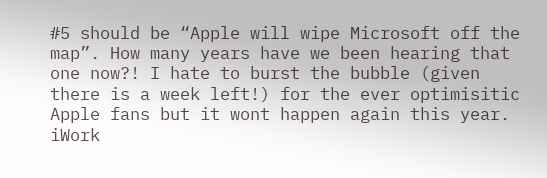#5 should be “Apple will wipe Microsoft off the map”. How many years have we been hearing that one now?! I hate to burst the bubble (given there is a week left!) for the ever optimisitic Apple fans but it wont happen again this year. iWork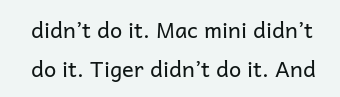didn’t do it. Mac mini didn’t do it. Tiger didn’t do it. And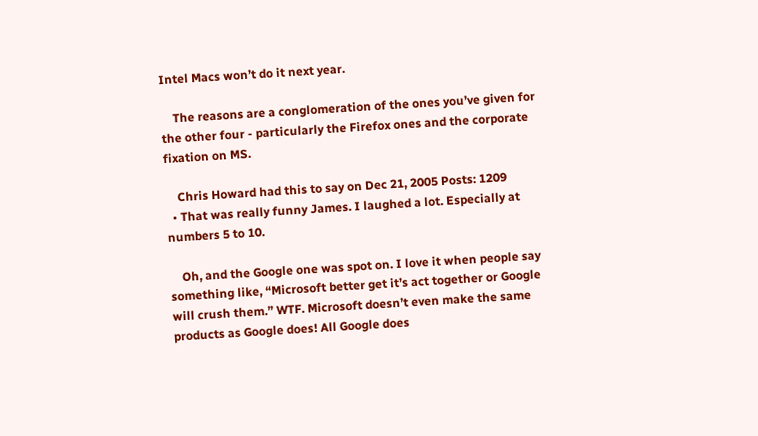Intel Macs won’t do it next year.

    The reasons are a conglomeration of the ones you’ve given for the other four - particularly the Firefox ones and the corporate fixation on MS.

    Chris Howard had this to say on Dec 21, 2005 Posts: 1209
  • That was really funny James. I laughed a lot. Especially at numbers 5 to 10.

    Oh, and the Google one was spot on. I love it when people say something like, “Microsoft better get it’s act together or Google will crush them.” WTF. Microsoft doesn’t even make the same products as Google does! All Google does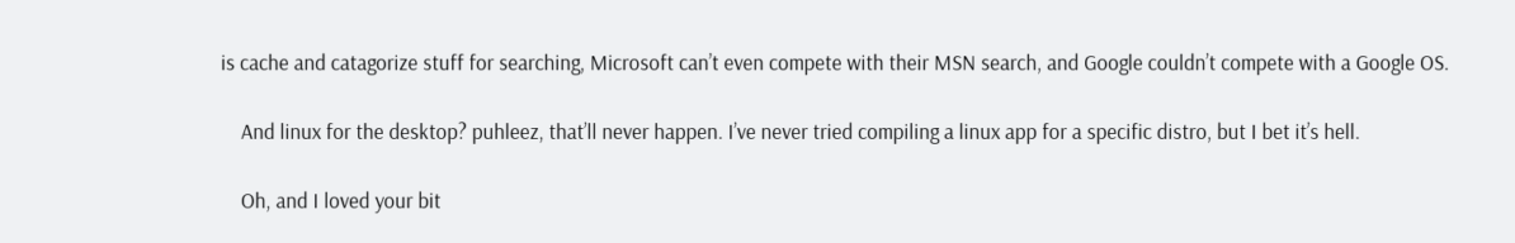is cache and catagorize stuff for searching, Microsoft can’t even compete with their MSN search, and Google couldn’t compete with a Google OS.

    And linux for the desktop? puhleez, that’ll never happen. I’ve never tried compiling a linux app for a specific distro, but I bet it’s hell.

    Oh, and I loved your bit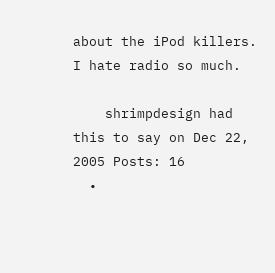about the iPod killers. I hate radio so much.

    shrimpdesign had this to say on Dec 22, 2005 Posts: 16
  •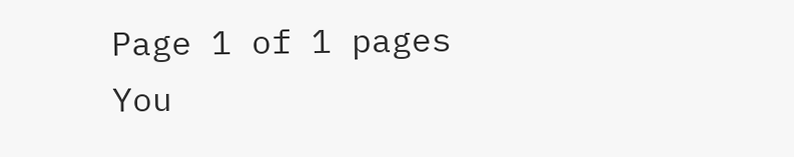Page 1 of 1 pages
You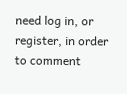need log in, or register, in order to comment